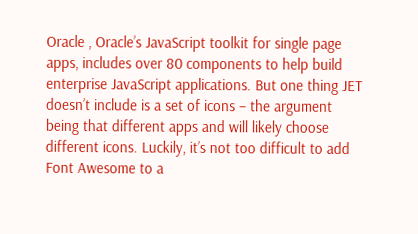Oracle , Oracle’s JavaScript toolkit for single page apps, includes over 80 components to help build enterprise JavaScript applications. But one thing JET doesn’t include is a set of icons – the argument being that different apps and will likely choose different icons. Luckily, it’s not too difficult to add Font Awesome to a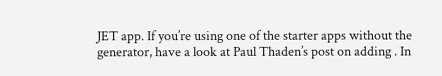JET app. If you’re using one of the starter apps without the generator, have a look at Paul Thaden’s post on adding . In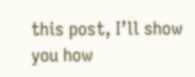this post, I’ll show you how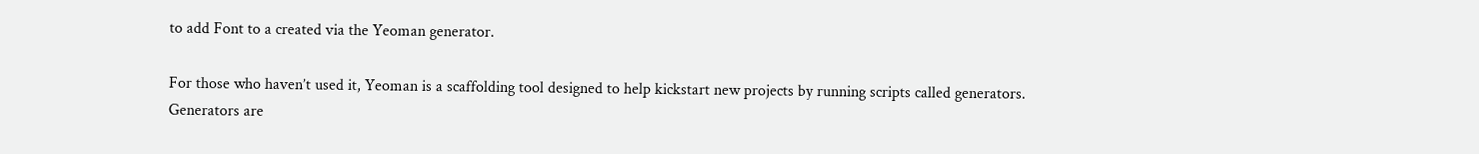to add Font to a created via the Yeoman generator.

For those who haven’t used it, Yeoman is a scaffolding tool designed to help kickstart new projects by running scripts called generators. Generators are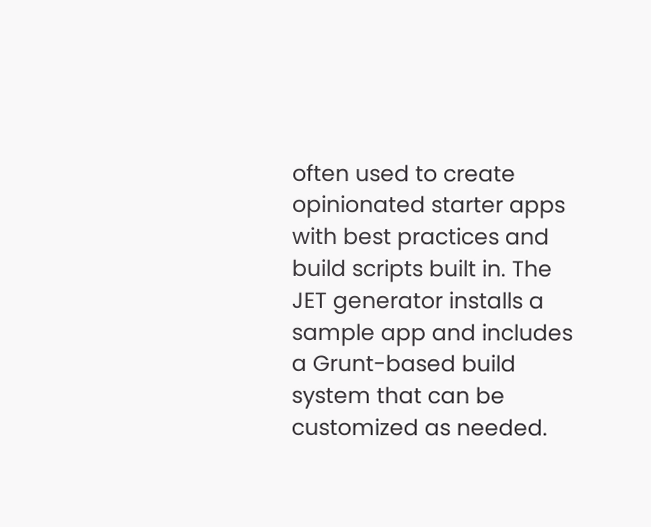often used to create opinionated starter apps with best practices and build scripts built in. The JET generator installs a sample app and includes a Grunt-based build system that can be customized as needed.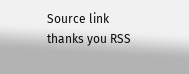Source link
thanks you RSS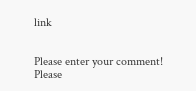link


Please enter your comment!
Please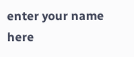enter your name here